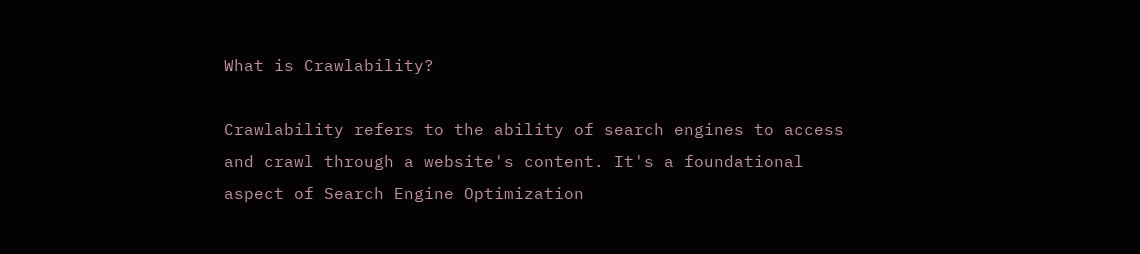What is Crawlability?

Crawlability refers to the ability of search engines to access and crawl through a website's content. It's a foundational aspect of Search Engine Optimization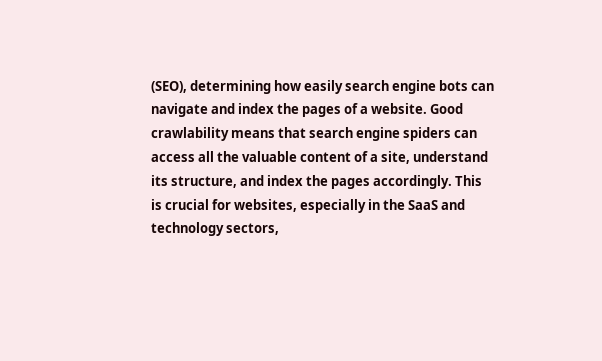(SEO), determining how easily search engine bots can navigate and index the pages of a website. Good crawlability means that search engine spiders can access all the valuable content of a site, understand its structure, and index the pages accordingly. This is crucial for websites, especially in the SaaS and technology sectors,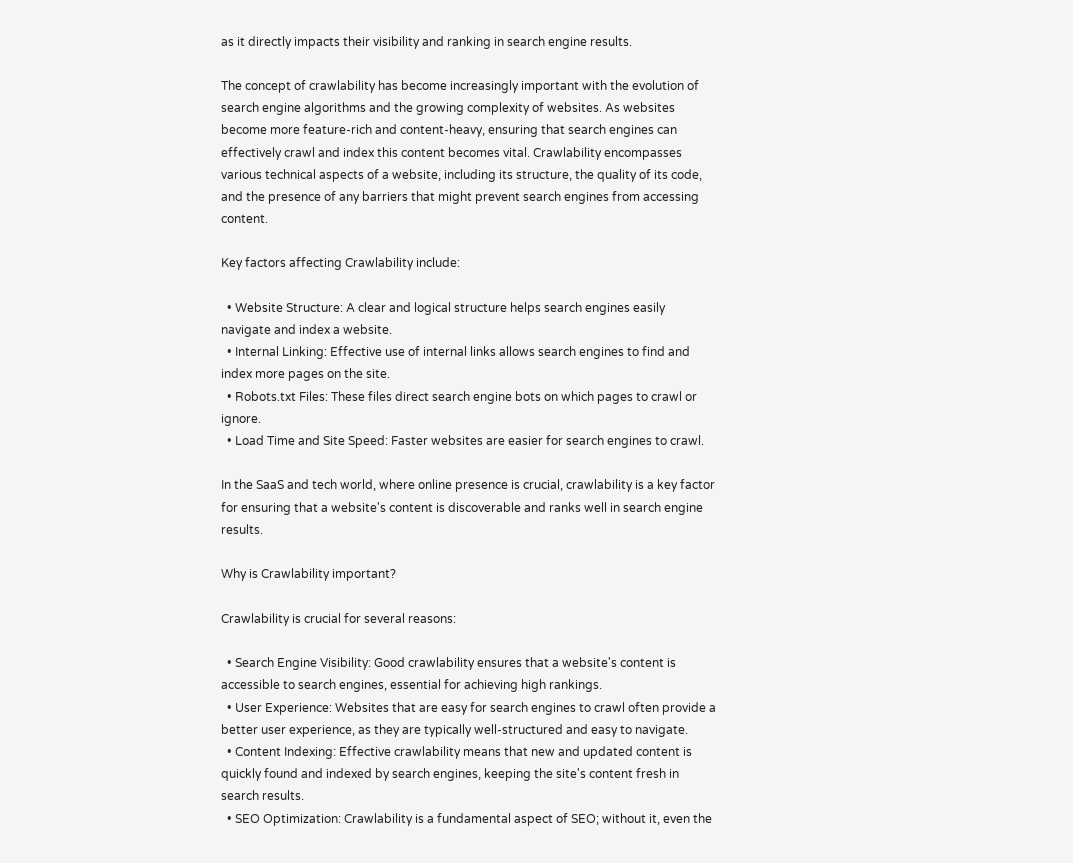as it directly impacts their visibility and ranking in search engine results.

The concept of crawlability has become increasingly important with the evolution of search engine algorithms and the growing complexity of websites. As websites become more feature-rich and content-heavy, ensuring that search engines can effectively crawl and index this content becomes vital. Crawlability encompasses various technical aspects of a website, including its structure, the quality of its code, and the presence of any barriers that might prevent search engines from accessing content.

Key factors affecting Crawlability include:

  • Website Structure: A clear and logical structure helps search engines easily navigate and index a website.
  • Internal Linking: Effective use of internal links allows search engines to find and index more pages on the site.
  • Robots.txt Files: These files direct search engine bots on which pages to crawl or ignore.
  • Load Time and Site Speed: Faster websites are easier for search engines to crawl.

In the SaaS and tech world, where online presence is crucial, crawlability is a key factor for ensuring that a website's content is discoverable and ranks well in search engine results.

Why is Crawlability important?

Crawlability is crucial for several reasons:

  • Search Engine Visibility: Good crawlability ensures that a website's content is accessible to search engines, essential for achieving high rankings.
  • User Experience: Websites that are easy for search engines to crawl often provide a better user experience, as they are typically well-structured and easy to navigate.
  • Content Indexing: Effective crawlability means that new and updated content is quickly found and indexed by search engines, keeping the site's content fresh in search results.
  • SEO Optimization: Crawlability is a fundamental aspect of SEO; without it, even the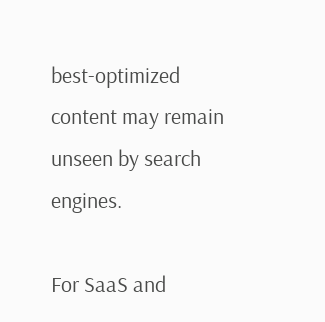best-optimized content may remain unseen by search engines.

For SaaS and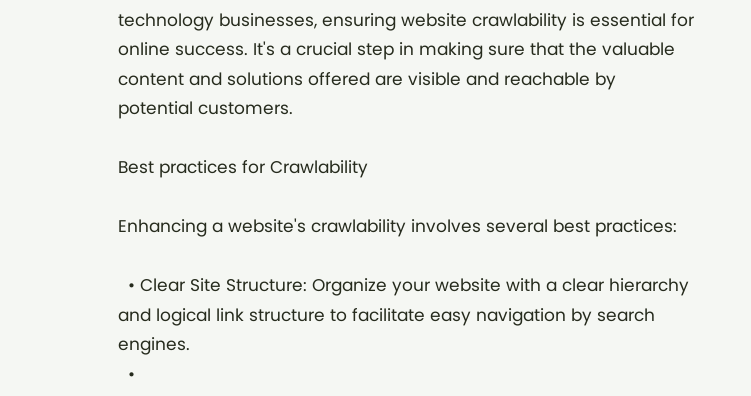technology businesses, ensuring website crawlability is essential for online success. It's a crucial step in making sure that the valuable content and solutions offered are visible and reachable by potential customers.

Best practices for Crawlability

Enhancing a website's crawlability involves several best practices:

  • Clear Site Structure: Organize your website with a clear hierarchy and logical link structure to facilitate easy navigation by search engines.
  •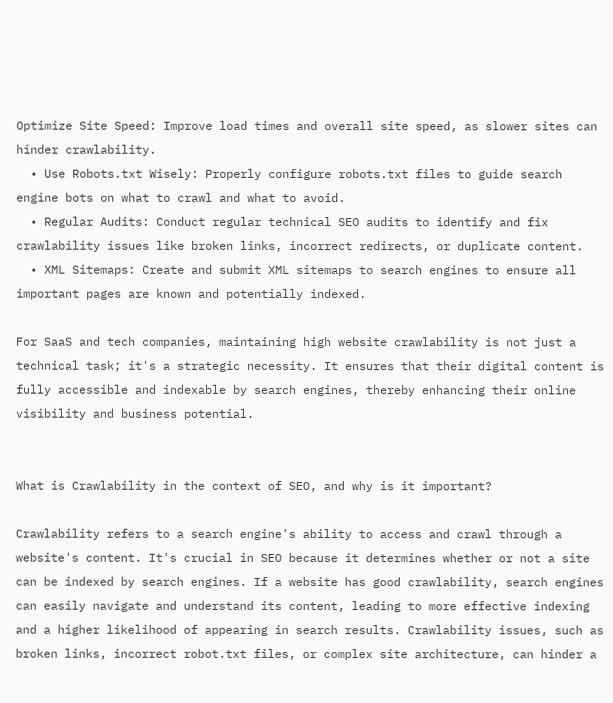Optimize Site Speed: Improve load times and overall site speed, as slower sites can hinder crawlability.
  • Use Robots.txt Wisely: Properly configure robots.txt files to guide search engine bots on what to crawl and what to avoid.
  • Regular Audits: Conduct regular technical SEO audits to identify and fix crawlability issues like broken links, incorrect redirects, or duplicate content.
  • XML Sitemaps: Create and submit XML sitemaps to search engines to ensure all important pages are known and potentially indexed.

For SaaS and tech companies, maintaining high website crawlability is not just a technical task; it's a strategic necessity. It ensures that their digital content is fully accessible and indexable by search engines, thereby enhancing their online visibility and business potential.


What is Crawlability in the context of SEO, and why is it important?

Crawlability refers to a search engine's ability to access and crawl through a website's content. It's crucial in SEO because it determines whether or not a site can be indexed by search engines. If a website has good crawlability, search engines can easily navigate and understand its content, leading to more effective indexing and a higher likelihood of appearing in search results. Crawlability issues, such as broken links, incorrect robot.txt files, or complex site architecture, can hinder a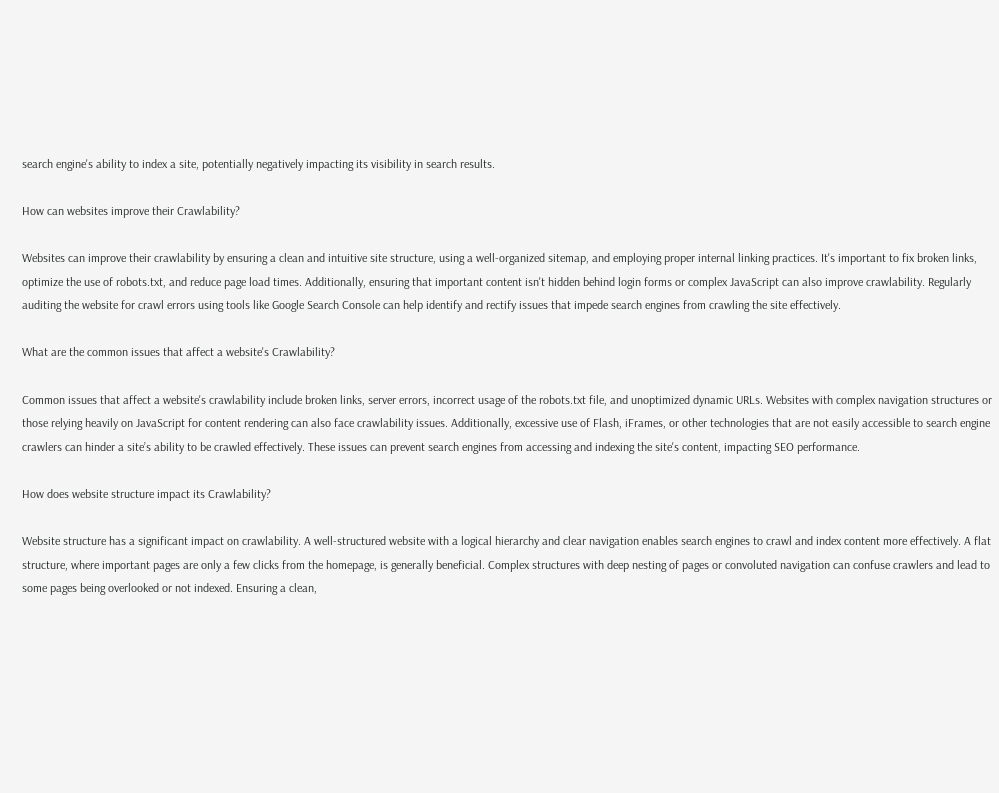search engine's ability to index a site, potentially negatively impacting its visibility in search results.

How can websites improve their Crawlability?

Websites can improve their crawlability by ensuring a clean and intuitive site structure, using a well-organized sitemap, and employing proper internal linking practices. It's important to fix broken links, optimize the use of robots.txt, and reduce page load times. Additionally, ensuring that important content isn't hidden behind login forms or complex JavaScript can also improve crawlability. Regularly auditing the website for crawl errors using tools like Google Search Console can help identify and rectify issues that impede search engines from crawling the site effectively.

What are the common issues that affect a website's Crawlability?

Common issues that affect a website's crawlability include broken links, server errors, incorrect usage of the robots.txt file, and unoptimized dynamic URLs. Websites with complex navigation structures or those relying heavily on JavaScript for content rendering can also face crawlability issues. Additionally, excessive use of Flash, iFrames, or other technologies that are not easily accessible to search engine crawlers can hinder a site’s ability to be crawled effectively. These issues can prevent search engines from accessing and indexing the site's content, impacting SEO performance.

How does website structure impact its Crawlability?

Website structure has a significant impact on crawlability. A well-structured website with a logical hierarchy and clear navigation enables search engines to crawl and index content more effectively. A flat structure, where important pages are only a few clicks from the homepage, is generally beneficial. Complex structures with deep nesting of pages or convoluted navigation can confuse crawlers and lead to some pages being overlooked or not indexed. Ensuring a clean,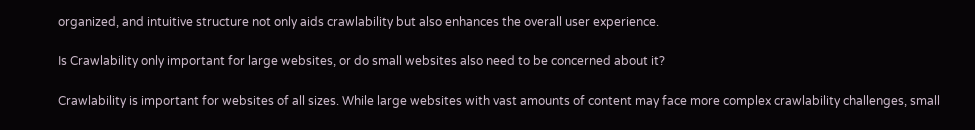organized, and intuitive structure not only aids crawlability but also enhances the overall user experience.

Is Crawlability only important for large websites, or do small websites also need to be concerned about it?

Crawlability is important for websites of all sizes. While large websites with vast amounts of content may face more complex crawlability challenges, small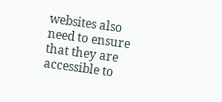websites also need to ensure that they are accessible to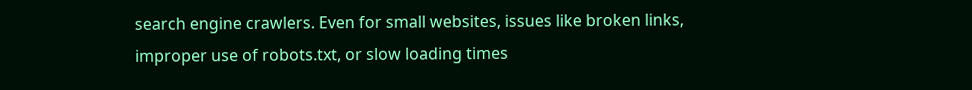search engine crawlers. Even for small websites, issues like broken links, improper use of robots.txt, or slow loading times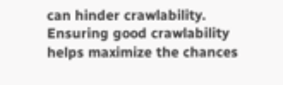can hinder crawlability. Ensuring good crawlability helps maximize the chances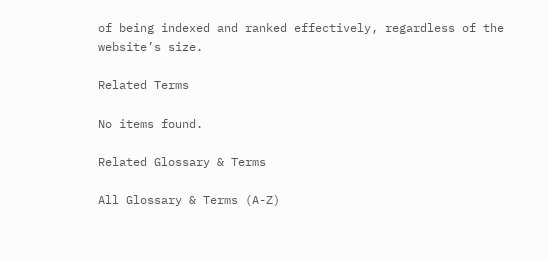of being indexed and ranked effectively, regardless of the website’s size.

Related Terms

No items found.

Related Glossary & Terms

All Glossary & Terms (A-Z)